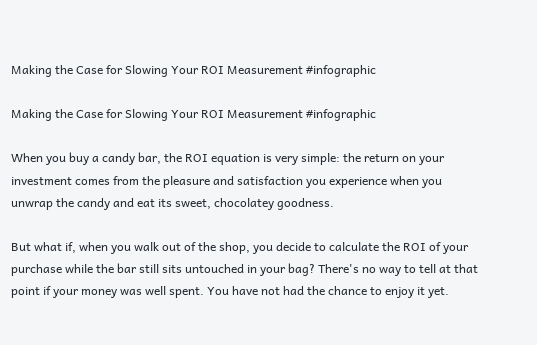Making the Case for Slowing Your ROI Measurement #infographic

Making the Case for Slowing Your ROI Measurement #infographic

When you buy a candy bar, the ROI equation is very simple: the return on your investment comes from the pleasure and satisfaction you experience when you unwrap the candy and eat its sweet, chocolatey goodness.

But what if, when you walk out of the shop, you decide to calculate the ROI of your purchase while the bar still sits untouched in your bag? There's no way to tell at that point if your money was well spent. You have not had the chance to enjoy it yet.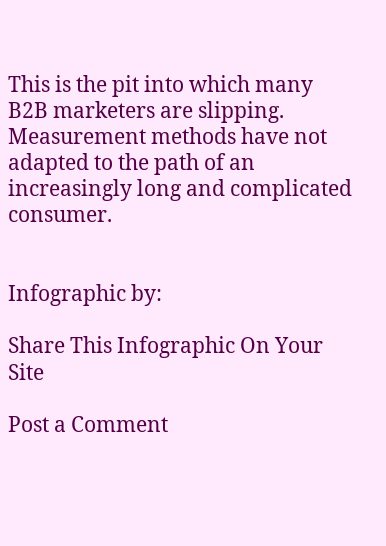This is the pit into which many B2B marketers are slipping. Measurement methods have not adapted to the path of an increasingly long and complicated consumer.


Infographic by:

Share This Infographic On Your Site

Post a Comment